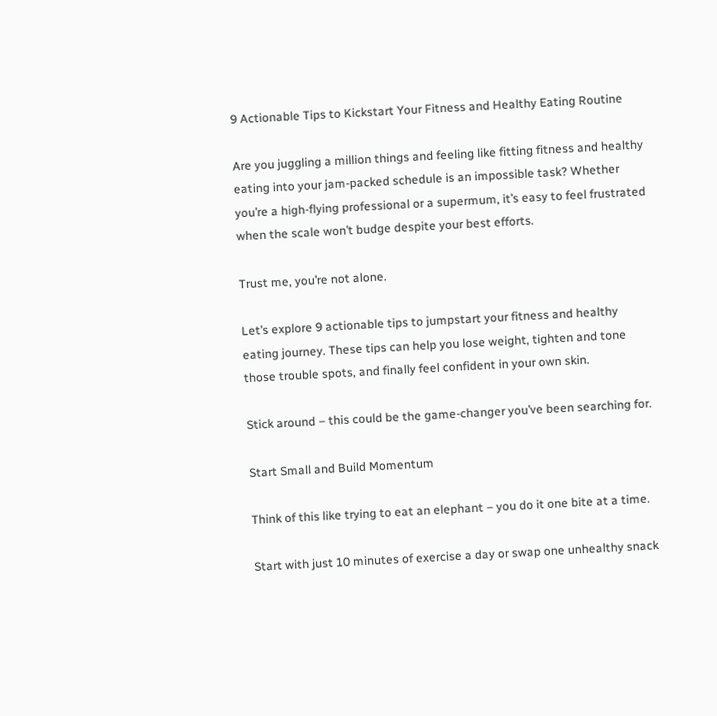9 Actionable Tips to Kickstart Your Fitness and Healthy Eating Routine

Are you juggling a million things and feeling like fitting fitness and healthy eating into your jam-packed schedule is an impossible task? Whether you’re a high-flying professional or a supermum, it’s easy to feel frustrated when the scale won’t budge despite your best efforts.

Trust me, you’re not alone.

Let’s explore 9 actionable tips to jumpstart your fitness and healthy eating journey. These tips can help you lose weight, tighten and tone those trouble spots, and finally feel confident in your own skin.

Stick around – this could be the game-changer you’ve been searching for.

Start Small and Build Momentum

Think of this like trying to eat an elephant – you do it one bite at a time.

Start with just 10 minutes of exercise a day or swap one unhealthy snack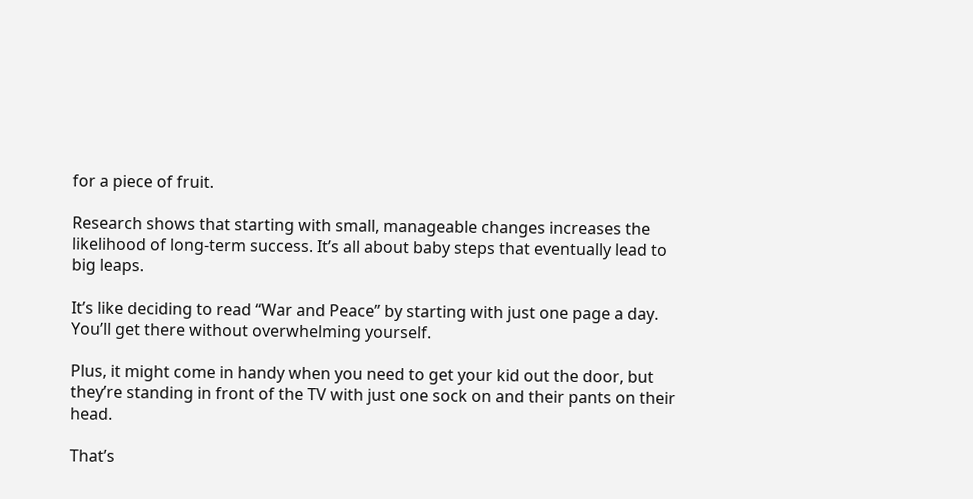for a piece of fruit.

Research shows that starting with small, manageable changes increases the likelihood of long-term success. It’s all about baby steps that eventually lead to big leaps.

It’s like deciding to read “War and Peace” by starting with just one page a day. You’ll get there without overwhelming yourself.

Plus, it might come in handy when you need to get your kid out the door, but they’re standing in front of the TV with just one sock on and their pants on their head.

That’s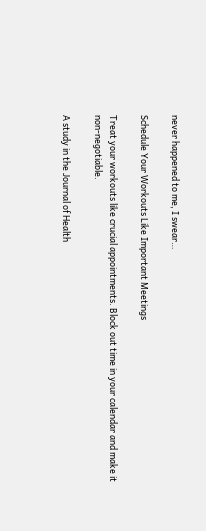never happened to me, I swear…

Schedule Your Workouts Like Important Meetings

Treat your workouts like crucial appointments. Block out time in your calendar and make it non-negotiable.

A study in the Journal of Health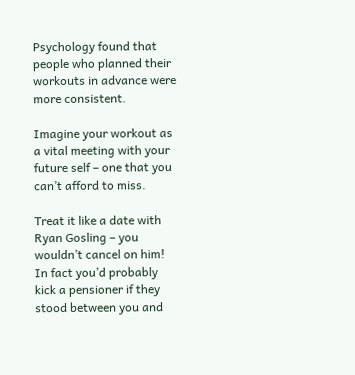Psychology found that people who planned their workouts in advance were more consistent.

Imagine your workout as a vital meeting with your future self – one that you can’t afford to miss.

Treat it like a date with Ryan Gosling – you wouldn’t cancel on him! In fact you’d probably kick a pensioner if they stood between you and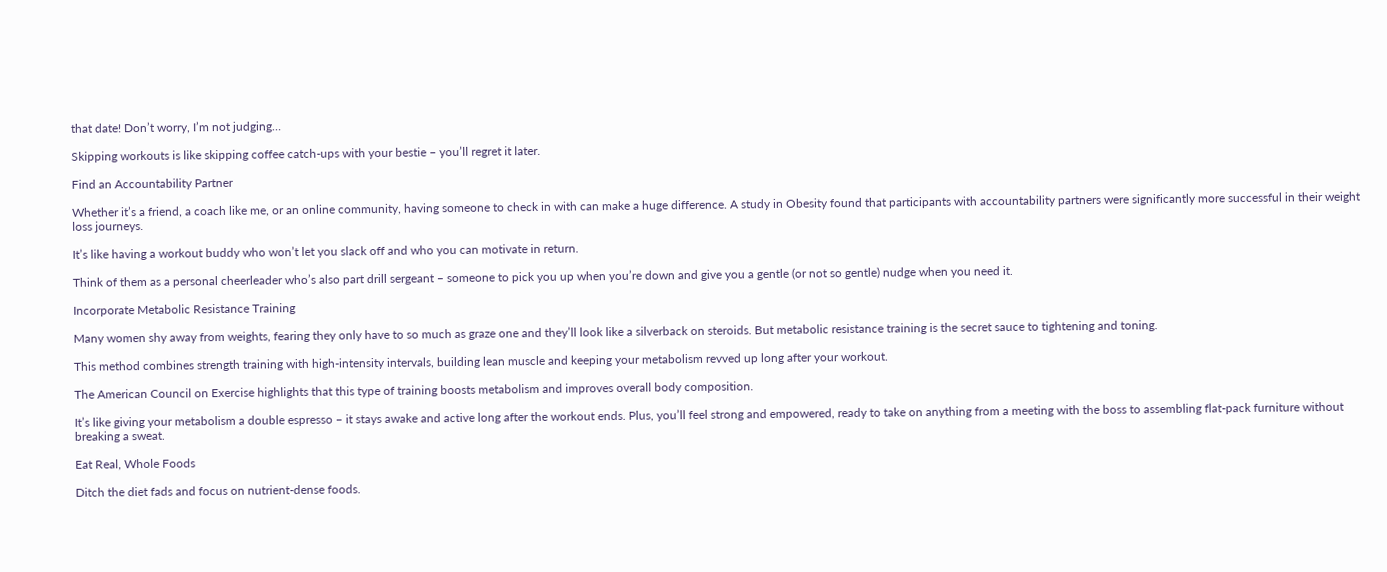that date! Don’t worry, I’m not judging…

Skipping workouts is like skipping coffee catch-ups with your bestie – you’ll regret it later.

Find an Accountability Partner

Whether it’s a friend, a coach like me, or an online community, having someone to check in with can make a huge difference. A study in Obesity found that participants with accountability partners were significantly more successful in their weight loss journeys.

It’s like having a workout buddy who won’t let you slack off and who you can motivate in return.

Think of them as a personal cheerleader who’s also part drill sergeant – someone to pick you up when you’re down and give you a gentle (or not so gentle) nudge when you need it.

Incorporate Metabolic Resistance Training

Many women shy away from weights, fearing they only have to so much as graze one and they’ll look like a silverback on steroids. But metabolic resistance training is the secret sauce to tightening and toning.

This method combines strength training with high-intensity intervals, building lean muscle and keeping your metabolism revved up long after your workout.

The American Council on Exercise highlights that this type of training boosts metabolism and improves overall body composition.

It’s like giving your metabolism a double espresso – it stays awake and active long after the workout ends. Plus, you’ll feel strong and empowered, ready to take on anything from a meeting with the boss to assembling flat-pack furniture without breaking a sweat.

Eat Real, Whole Foods

Ditch the diet fads and focus on nutrient-dense foods.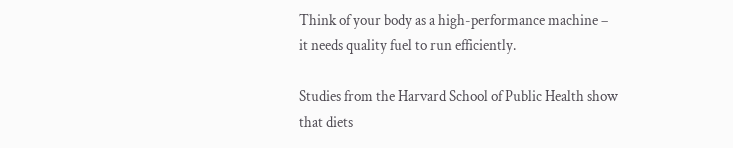Think of your body as a high-performance machine – it needs quality fuel to run efficiently.

Studies from the Harvard School of Public Health show that diets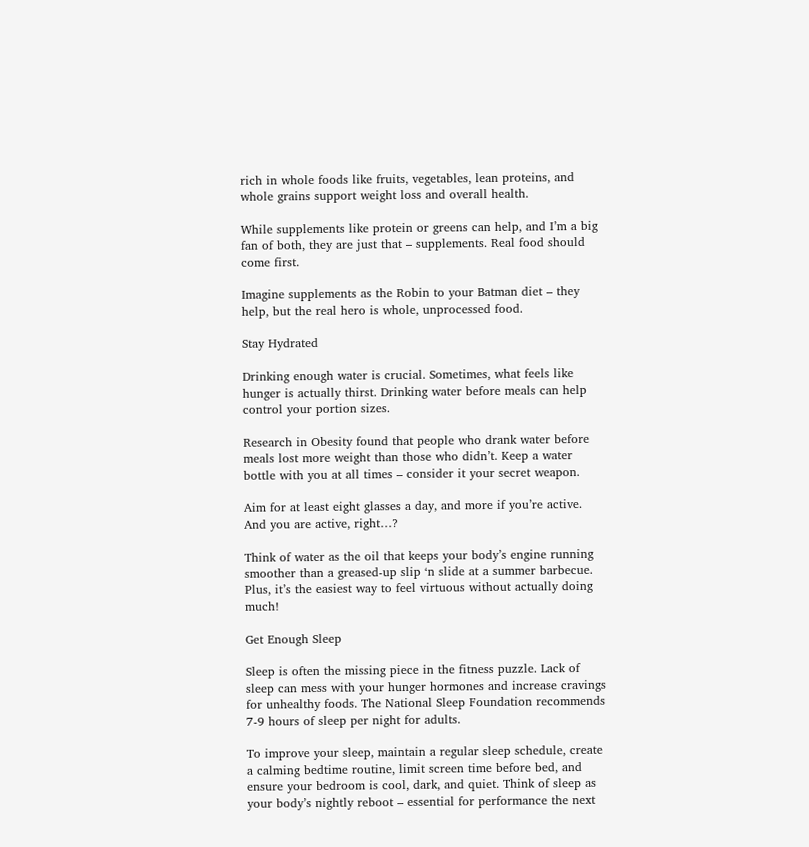rich in whole foods like fruits, vegetables, lean proteins, and whole grains support weight loss and overall health.

While supplements like protein or greens can help, and I’m a big fan of both, they are just that – supplements. Real food should come first.

Imagine supplements as the Robin to your Batman diet – they help, but the real hero is whole, unprocessed food.

Stay Hydrated

Drinking enough water is crucial. Sometimes, what feels like hunger is actually thirst. Drinking water before meals can help control your portion sizes.

Research in Obesity found that people who drank water before meals lost more weight than those who didn’t. Keep a water bottle with you at all times – consider it your secret weapon.

Aim for at least eight glasses a day, and more if you’re active. And you are active, right…?

Think of water as the oil that keeps your body’s engine running smoother than a greased-up slip ‘n slide at a summer barbecue. Plus, it’s the easiest way to feel virtuous without actually doing much!

Get Enough Sleep

Sleep is often the missing piece in the fitness puzzle. Lack of sleep can mess with your hunger hormones and increase cravings for unhealthy foods. The National Sleep Foundation recommends 7-9 hours of sleep per night for adults.

To improve your sleep, maintain a regular sleep schedule, create a calming bedtime routine, limit screen time before bed, and ensure your bedroom is cool, dark, and quiet. Think of sleep as your body’s nightly reboot – essential for performance the next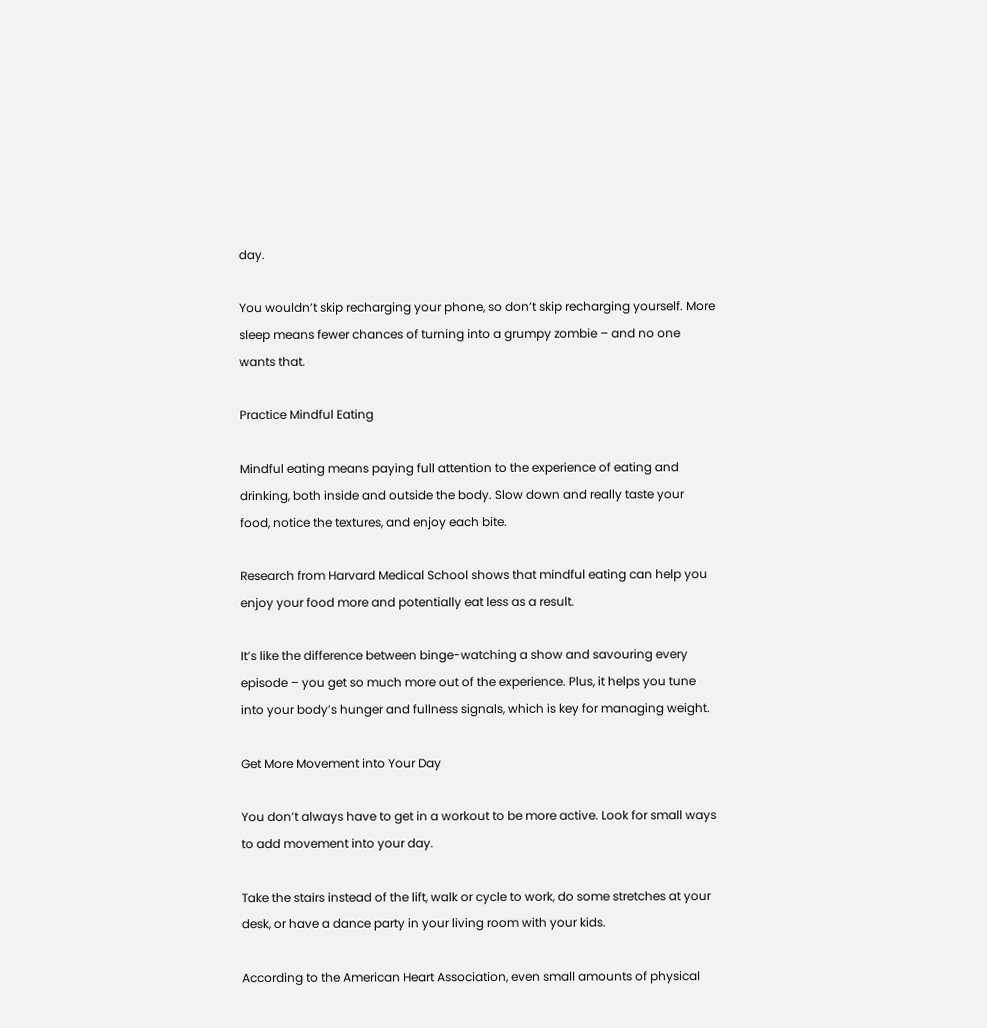day.

You wouldn’t skip recharging your phone, so don’t skip recharging yourself. More sleep means fewer chances of turning into a grumpy zombie – and no one wants that.

Practice Mindful Eating

Mindful eating means paying full attention to the experience of eating and drinking, both inside and outside the body. Slow down and really taste your food, notice the textures, and enjoy each bite.

Research from Harvard Medical School shows that mindful eating can help you enjoy your food more and potentially eat less as a result.

It’s like the difference between binge-watching a show and savouring every episode – you get so much more out of the experience. Plus, it helps you tune into your body’s hunger and fullness signals, which is key for managing weight.

Get More Movement into Your Day

You don’t always have to get in a workout to be more active. Look for small ways to add movement into your day.

Take the stairs instead of the lift, walk or cycle to work, do some stretches at your desk, or have a dance party in your living room with your kids.

According to the American Heart Association, even small amounts of physical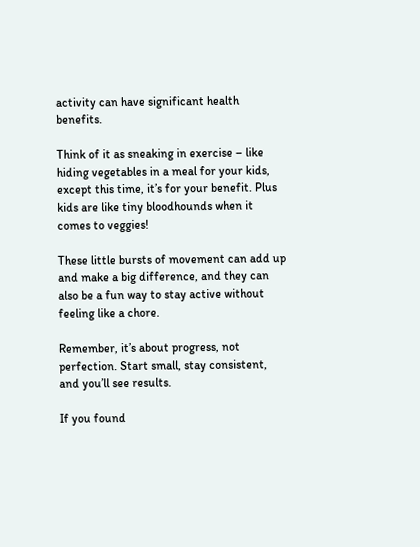activity can have significant health benefits.

Think of it as sneaking in exercise – like hiding vegetables in a meal for your kids, except this time, it’s for your benefit. Plus kids are like tiny bloodhounds when it comes to veggies!

These little bursts of movement can add up and make a big difference, and they can also be a fun way to stay active without feeling like a chore.

Remember, it’s about progress, not perfection. Start small, stay consistent, and you’ll see results.

If you found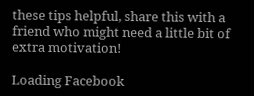these tips helpful, share this with a friend who might need a little bit of extra motivation!

Loading Facebook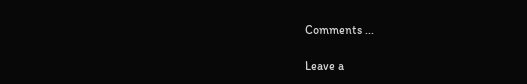Comments ...

Leave a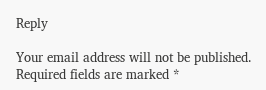Reply

Your email address will not be published. Required fields are marked *